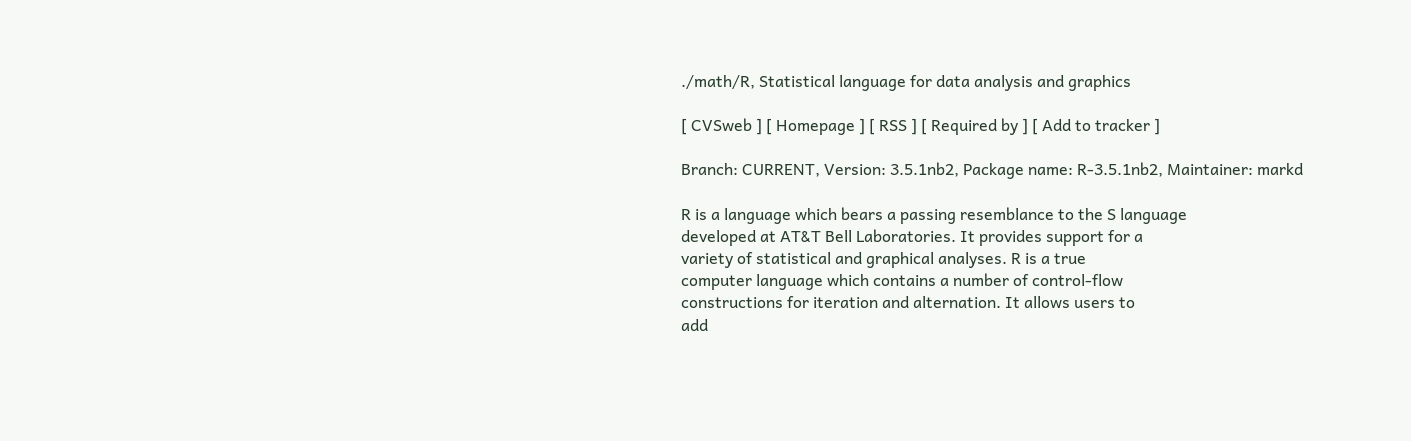./math/R, Statistical language for data analysis and graphics

[ CVSweb ] [ Homepage ] [ RSS ] [ Required by ] [ Add to tracker ]

Branch: CURRENT, Version: 3.5.1nb2, Package name: R-3.5.1nb2, Maintainer: markd

R is a language which bears a passing resemblance to the S language
developed at AT&T Bell Laboratories. It provides support for a
variety of statistical and graphical analyses. R is a true
computer language which contains a number of control-flow
constructions for iteration and alternation. It allows users to
add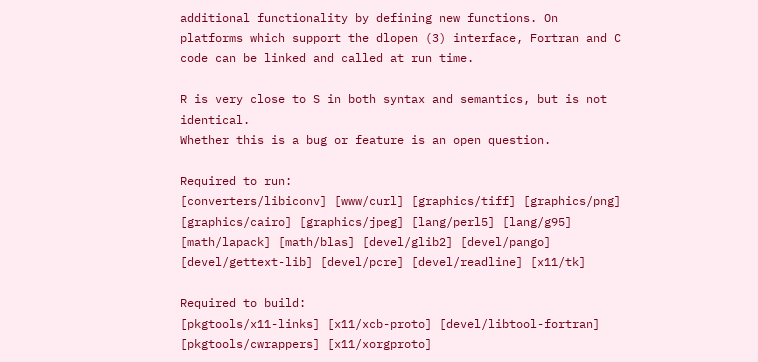additional functionality by defining new functions. On
platforms which support the dlopen (3) interface, Fortran and C
code can be linked and called at run time.

R is very close to S in both syntax and semantics, but is not identical.
Whether this is a bug or feature is an open question.

Required to run:
[converters/libiconv] [www/curl] [graphics/tiff] [graphics/png] [graphics/cairo] [graphics/jpeg] [lang/perl5] [lang/g95] [math/lapack] [math/blas] [devel/glib2] [devel/pango] [devel/gettext-lib] [devel/pcre] [devel/readline] [x11/tk]

Required to build:
[pkgtools/x11-links] [x11/xcb-proto] [devel/libtool-fortran] [pkgtools/cwrappers] [x11/xorgproto]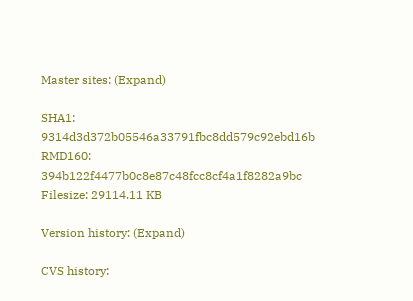Master sites: (Expand)

SHA1: 9314d3d372b05546a33791fbc8dd579c92ebd16b
RMD160: 394b122f4477b0c8e87c48fcc8cf4a1f8282a9bc
Filesize: 29114.11 KB

Version history: (Expand)

CVS history: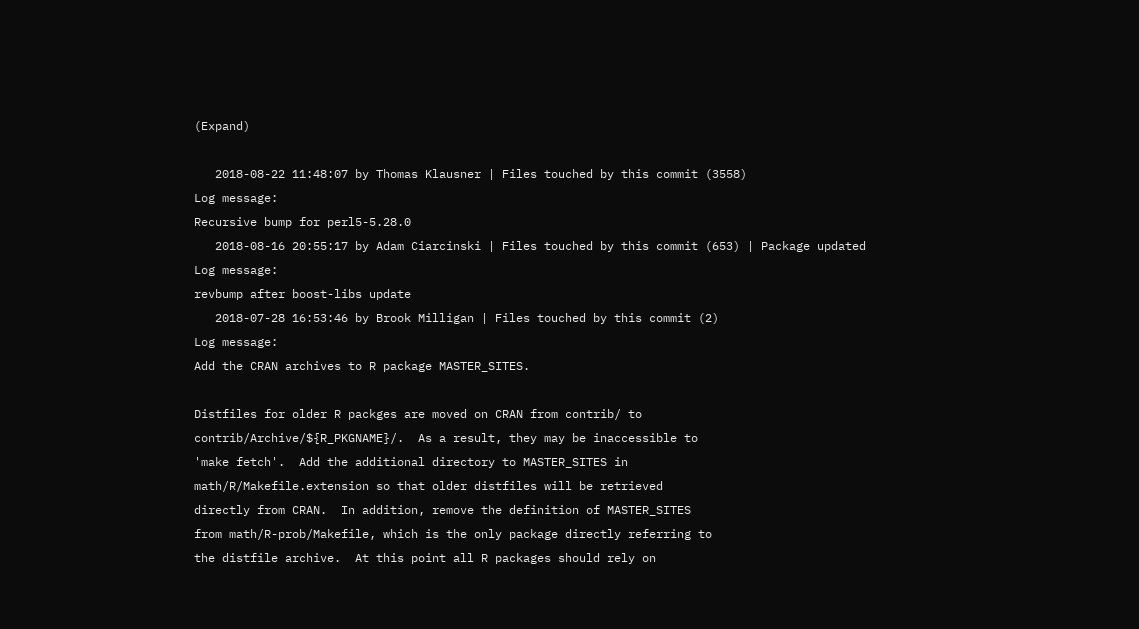(Expand)

   2018-08-22 11:48:07 by Thomas Klausner | Files touched by this commit (3558)
Log message:
Recursive bump for perl5-5.28.0
   2018-08-16 20:55:17 by Adam Ciarcinski | Files touched by this commit (653) | Package updated
Log message:
revbump after boost-libs update
   2018-07-28 16:53:46 by Brook Milligan | Files touched by this commit (2)
Log message:
Add the CRAN archives to R package MASTER_SITES.

Distfiles for older R packges are moved on CRAN from contrib/ to
contrib/Archive/${R_PKGNAME}/.  As a result, they may be inaccessible to
'make fetch'.  Add the additional directory to MASTER_SITES in
math/R/Makefile.extension so that older distfiles will be retrieved
directly from CRAN.  In addition, remove the definition of MASTER_SITES
from math/R-prob/Makefile, which is the only package directly referring to
the distfile archive.  At this point all R packages should rely on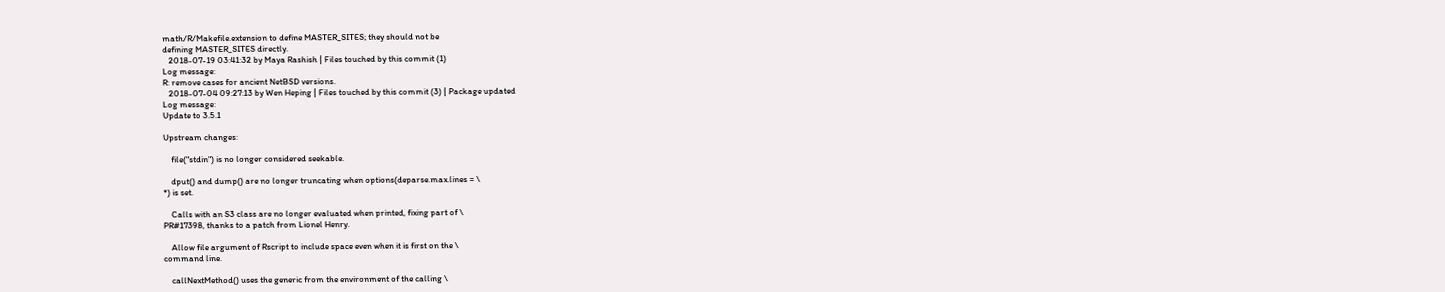math/R/Makefile.extension to define MASTER_SITES; they should not be
defining MASTER_SITES directly.
   2018-07-19 03:41:32 by Maya Rashish | Files touched by this commit (1)
Log message:
R: remove cases for ancient NetBSD versions.
   2018-07-04 09:27:13 by Wen Heping | Files touched by this commit (3) | Package updated
Log message:
Update to 3.5.1

Upstream changes:

    file("stdin") is no longer considered seekable.

    dput() and dump() are no longer truncating when options(deparse.max.lines = \
*) is set.

    Calls with an S3 class are no longer evaluated when printed, fixing part of \
PR#17398, thanks to a patch from Lionel Henry.

    Allow file argument of Rscript to include space even when it is first on the \
command line.

    callNextMethod() uses the generic from the environment of the calling \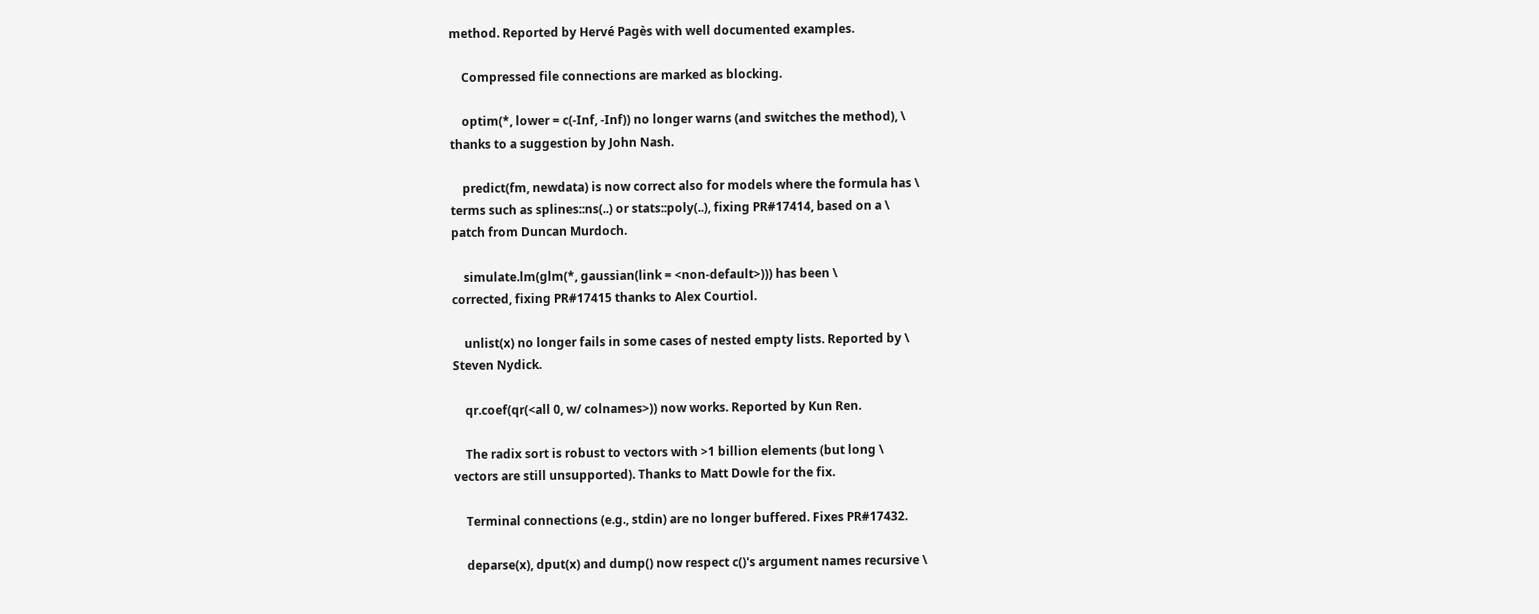method. Reported by Hervé Pagès with well documented examples.

    Compressed file connections are marked as blocking.

    optim(*, lower = c(-Inf, -Inf)) no longer warns (and switches the method), \
thanks to a suggestion by John Nash.

    predict(fm, newdata) is now correct also for models where the formula has \
terms such as splines::ns(..) or stats::poly(..), fixing PR#17414, based on a \
patch from Duncan Murdoch.

    simulate.lm(glm(*, gaussian(link = <non-default>))) has been \
corrected, fixing PR#17415 thanks to Alex Courtiol.

    unlist(x) no longer fails in some cases of nested empty lists. Reported by \
Steven Nydick.

    qr.coef(qr(<all 0, w/ colnames>)) now works. Reported by Kun Ren.

    The radix sort is robust to vectors with >1 billion elements (but long \
vectors are still unsupported). Thanks to Matt Dowle for the fix.

    Terminal connections (e.g., stdin) are no longer buffered. Fixes PR#17432.

    deparse(x), dput(x) and dump() now respect c()'s argument names recursive \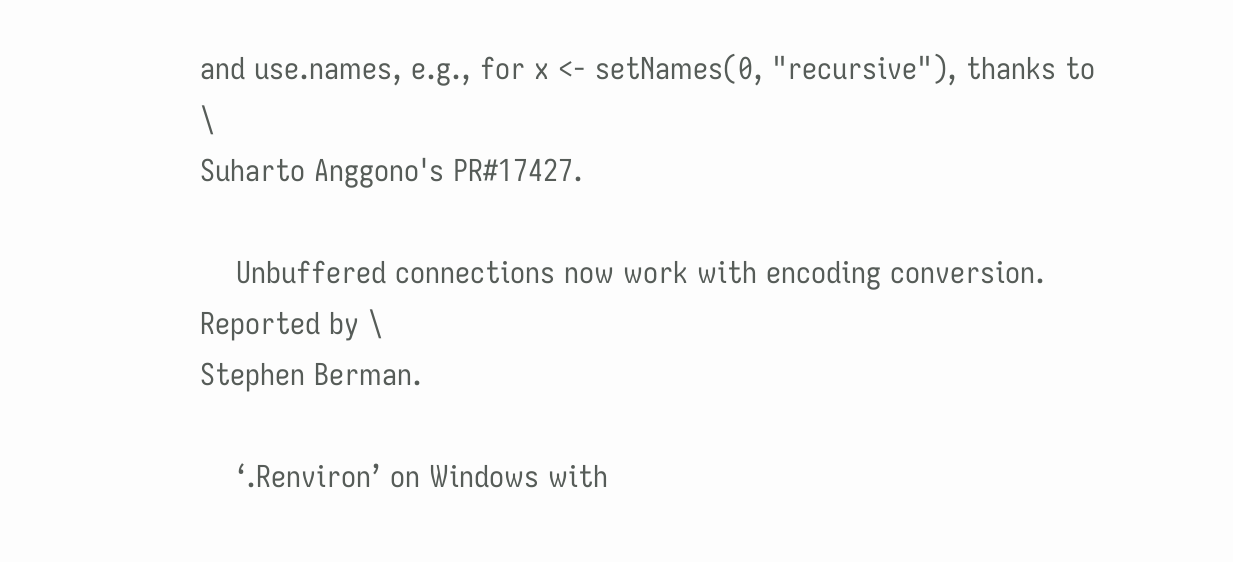and use.names, e.g., for x <- setNames(0, "recursive"), thanks to \
Suharto Anggono's PR#17427.

    Unbuffered connections now work with encoding conversion. Reported by \
Stephen Berman.

    ‘.Renviron’ on Windows with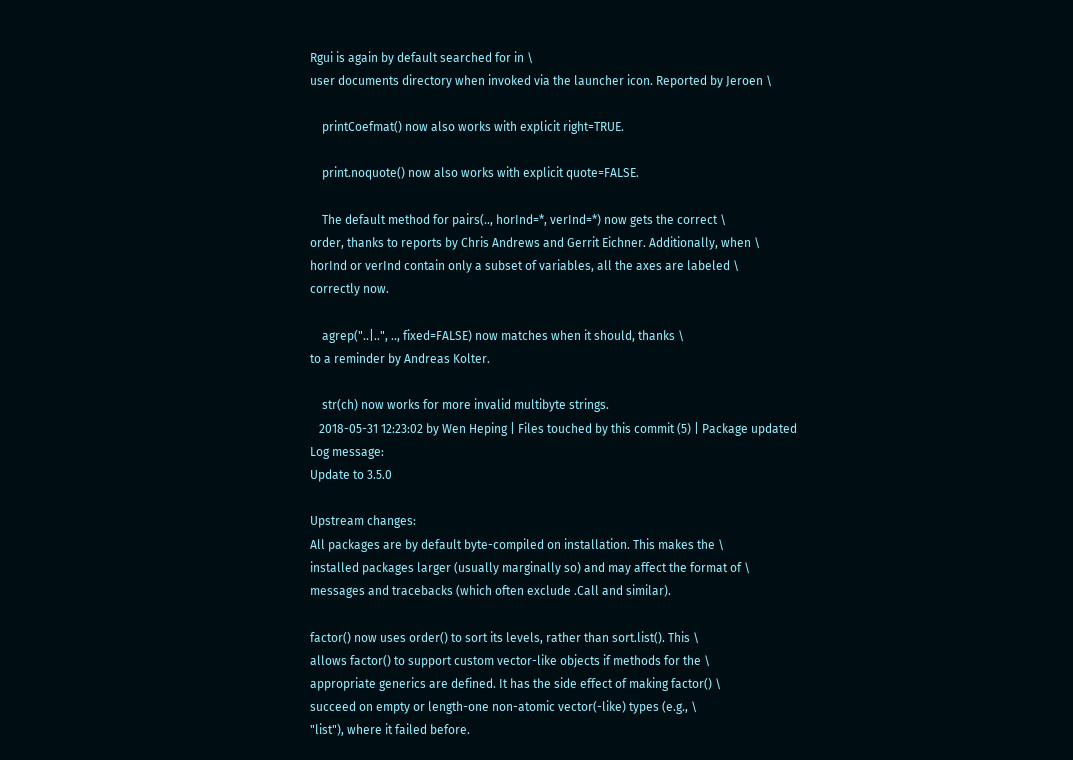Rgui is again by default searched for in \
user documents directory when invoked via the launcher icon. Reported by Jeroen \

    printCoefmat() now also works with explicit right=TRUE.

    print.noquote() now also works with explicit quote=FALSE.

    The default method for pairs(.., horInd=*, verInd=*) now gets the correct \
order, thanks to reports by Chris Andrews and Gerrit Eichner. Additionally, when \
horInd or verInd contain only a subset of variables, all the axes are labeled \
correctly now.

    agrep("..|..", .., fixed=FALSE) now matches when it should, thanks \
to a reminder by Andreas Kolter.

    str(ch) now works for more invalid multibyte strings.
   2018-05-31 12:23:02 by Wen Heping | Files touched by this commit (5) | Package updated
Log message:
Update to 3.5.0

Upstream changes:
All packages are by default byte-compiled on installation. This makes the \
installed packages larger (usually marginally so) and may affect the format of \
messages and tracebacks (which often exclude .Call and similar).

factor() now uses order() to sort its levels, rather than sort.list(). This \
allows factor() to support custom vector-like objects if methods for the \
appropriate generics are defined. It has the side effect of making factor() \
succeed on empty or length-one non-atomic vector(-like) types (e.g., \
"list"), where it failed before.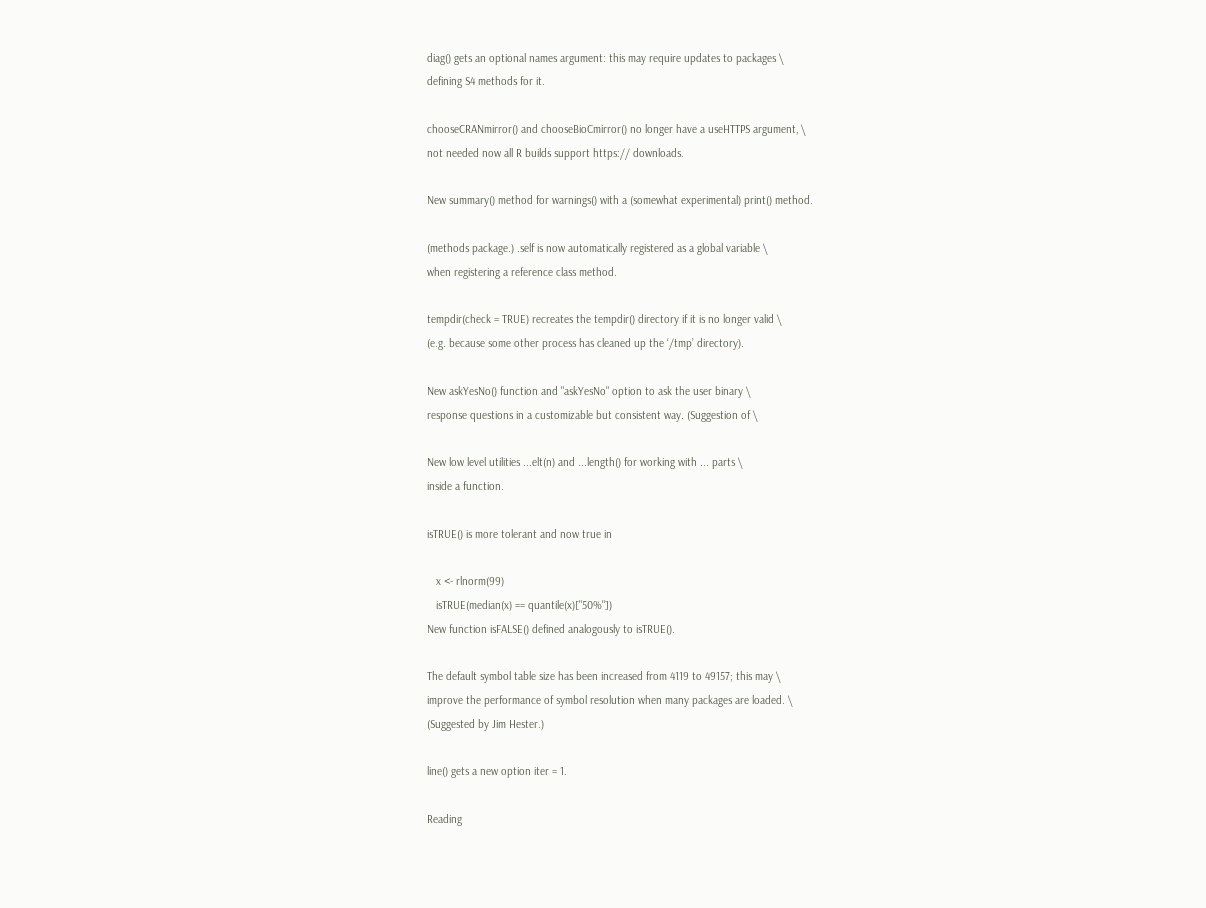diag() gets an optional names argument: this may require updates to packages \
defining S4 methods for it.

chooseCRANmirror() and chooseBioCmirror() no longer have a useHTTPS argument, \
not needed now all R builds support https:// downloads.

New summary() method for warnings() with a (somewhat experimental) print() method.

(methods package.) .self is now automatically registered as a global variable \
when registering a reference class method.

tempdir(check = TRUE) recreates the tempdir() directory if it is no longer valid \
(e.g. because some other process has cleaned up the ‘/tmp’ directory).

New askYesNo() function and "askYesNo" option to ask the user binary \
response questions in a customizable but consistent way. (Suggestion of \

New low level utilities ...elt(n) and ...length() for working with ... parts \
inside a function.

isTRUE() is more tolerant and now true in

   x <- rlnorm(99)
   isTRUE(median(x) == quantile(x)["50%"])
New function isFALSE() defined analogously to isTRUE().

The default symbol table size has been increased from 4119 to 49157; this may \
improve the performance of symbol resolution when many packages are loaded. \
(Suggested by Jim Hester.)

line() gets a new option iter = 1.

Reading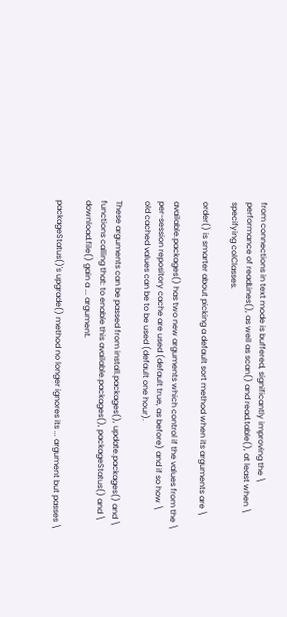from connections in text mode is buffered, significantly improving the \
performance of readLines(), as well as scan() and read.table(), at least when \
specifying colClasses.

order() is smarter about picking a default sort method when its arguments are \

available.packages() has two new arguments which control if the values from the \
per-session repository cache are used (default true, as before) and if so how \
old cached values can be to be used (default one hour).

These arguments can be passed from install.packages(), update.packages() and \
functions calling that: to enable this available.packages(), packageStatus() and \
download.file() gain a ... argument.

packageStatus()'s upgrade() method no longer ignores its ... argument but passes \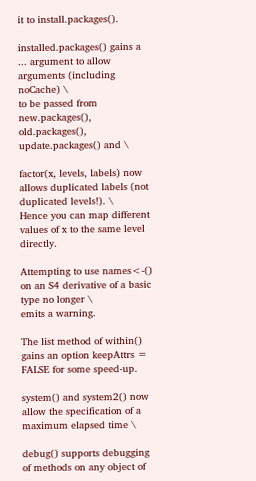it to install.packages().

installed.packages() gains a ... argument to allow arguments (including noCache) \
to be passed from new.packages(), old.packages(), update.packages() and \

factor(x, levels, labels) now allows duplicated labels (not duplicated levels!). \
Hence you can map different values of x to the same level directly.

Attempting to use names<-() on an S4 derivative of a basic type no longer \
emits a warning.

The list method of within() gains an option keepAttrs = FALSE for some speed-up.

system() and system2() now allow the specification of a maximum elapsed time \

debug() supports debugging of methods on any object of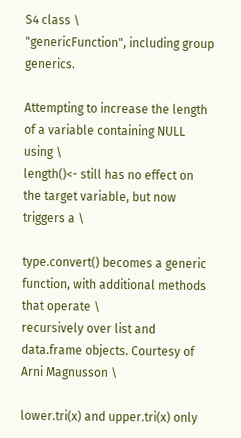S4 class \
"genericFunction", including group generics.

Attempting to increase the length of a variable containing NULL using \
length()<- still has no effect on the target variable, but now triggers a \

type.convert() becomes a generic function, with additional methods that operate \
recursively over list and data.frame objects. Courtesy of Arni Magnusson \

lower.tri(x) and upper.tri(x) only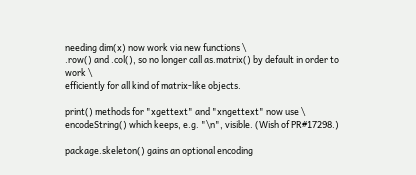needing dim(x) now work via new functions \
.row() and .col(), so no longer call as.matrix() by default in order to work \
efficiently for all kind of matrix-like objects.

print() methods for "xgettext" and "xngettext" now use \
encodeString() which keeps, e.g. "\n", visible. (Wish of PR#17298.)

package.skeleton() gains an optional encoding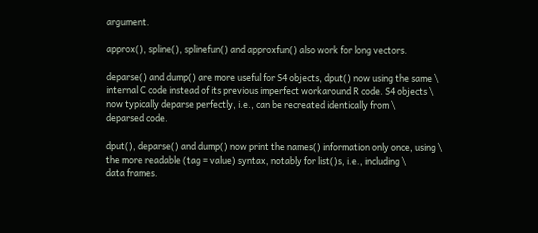argument.

approx(), spline(), splinefun() and approxfun() also work for long vectors.

deparse() and dump() are more useful for S4 objects, dput() now using the same \
internal C code instead of its previous imperfect workaround R code. S4 objects \
now typically deparse perfectly, i.e., can be recreated identically from \
deparsed code.

dput(), deparse() and dump() now print the names() information only once, using \
the more readable (tag = value) syntax, notably for list()s, i.e., including \
data frames.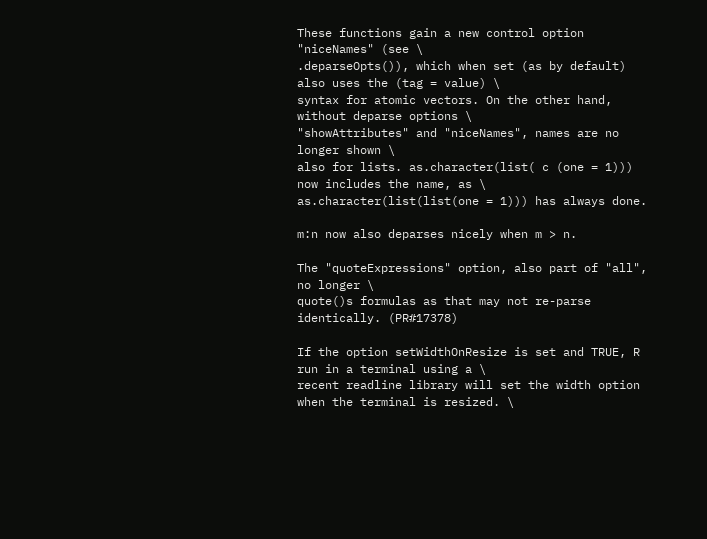These functions gain a new control option "niceNames" (see \
.deparseOpts()), which when set (as by default) also uses the (tag = value) \
syntax for atomic vectors. On the other hand, without deparse options \
"showAttributes" and "niceNames", names are no longer shown \
also for lists. as.character(list( c (one = 1))) now includes the name, as \
as.character(list(list(one = 1))) has always done.

m:n now also deparses nicely when m > n.

The "quoteExpressions" option, also part of "all", no longer \
quote()s formulas as that may not re-parse identically. (PR#17378)

If the option setWidthOnResize is set and TRUE, R run in a terminal using a \
recent readline library will set the width option when the terminal is resized. \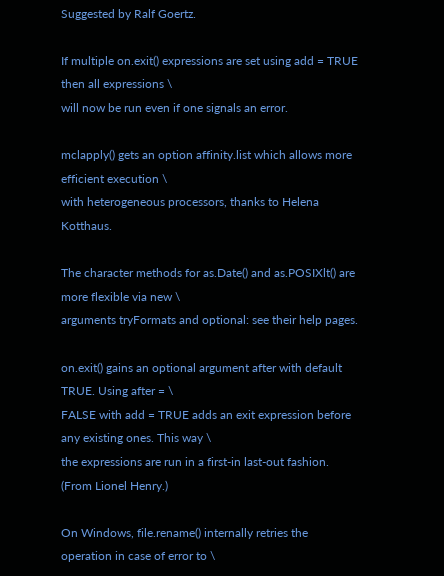Suggested by Ralf Goertz.

If multiple on.exit() expressions are set using add = TRUE then all expressions \
will now be run even if one signals an error.

mclapply() gets an option affinity.list which allows more efficient execution \
with heterogeneous processors, thanks to Helena Kotthaus.

The character methods for as.Date() and as.POSIXlt() are more flexible via new \
arguments tryFormats and optional: see their help pages.

on.exit() gains an optional argument after with default TRUE. Using after = \
FALSE with add = TRUE adds an exit expression before any existing ones. This way \
the expressions are run in a first-in last-out fashion. (From Lionel Henry.)

On Windows, file.rename() internally retries the operation in case of error to \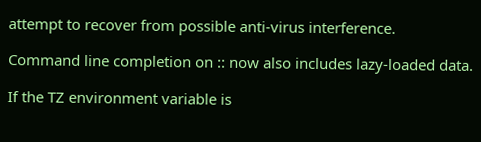attempt to recover from possible anti-virus interference.

Command line completion on :: now also includes lazy-loaded data.

If the TZ environment variable is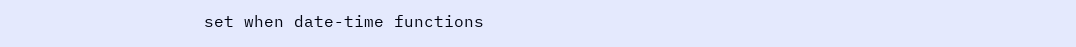set when date-time functions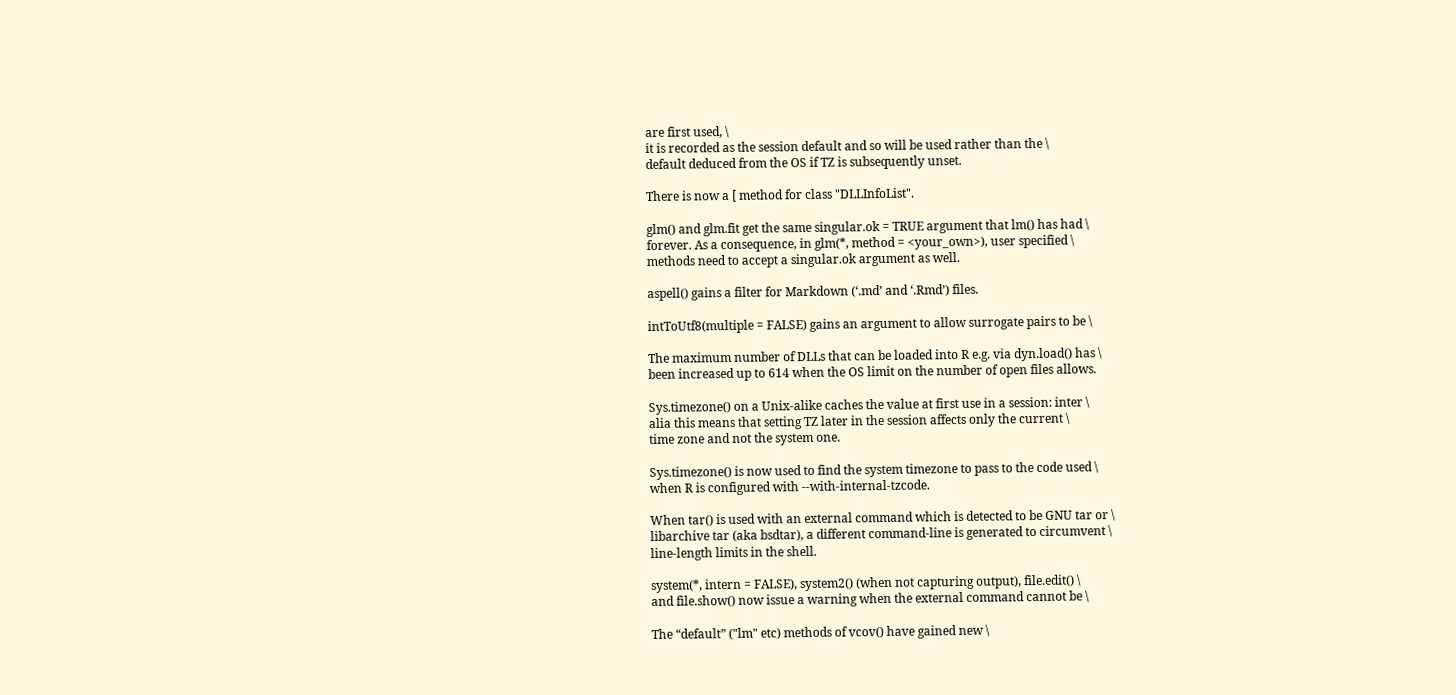are first used, \
it is recorded as the session default and so will be used rather than the \
default deduced from the OS if TZ is subsequently unset.

There is now a [ method for class "DLLInfoList".

glm() and glm.fit get the same singular.ok = TRUE argument that lm() has had \
forever. As a consequence, in glm(*, method = <your_own>), user specified \
methods need to accept a singular.ok argument as well.

aspell() gains a filter for Markdown (‘.md’ and ‘.Rmd’) files.

intToUtf8(multiple = FALSE) gains an argument to allow surrogate pairs to be \

The maximum number of DLLs that can be loaded into R e.g. via dyn.load() has \
been increased up to 614 when the OS limit on the number of open files allows.

Sys.timezone() on a Unix-alike caches the value at first use in a session: inter \
alia this means that setting TZ later in the session affects only the current \
time zone and not the system one.

Sys.timezone() is now used to find the system timezone to pass to the code used \
when R is configured with --with-internal-tzcode.

When tar() is used with an external command which is detected to be GNU tar or \
libarchive tar (aka bsdtar), a different command-line is generated to circumvent \
line-length limits in the shell.

system(*, intern = FALSE), system2() (when not capturing output), file.edit() \
and file.show() now issue a warning when the external command cannot be \

The “default” ("lm" etc) methods of vcov() have gained new \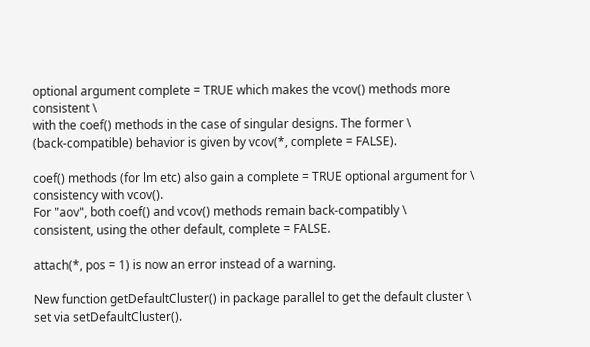optional argument complete = TRUE which makes the vcov() methods more consistent \
with the coef() methods in the case of singular designs. The former \
(back-compatible) behavior is given by vcov(*, complete = FALSE).

coef() methods (for lm etc) also gain a complete = TRUE optional argument for \
consistency with vcov().
For "aov", both coef() and vcov() methods remain back-compatibly \
consistent, using the other default, complete = FALSE.

attach(*, pos = 1) is now an error instead of a warning.

New function getDefaultCluster() in package parallel to get the default cluster \
set via setDefaultCluster().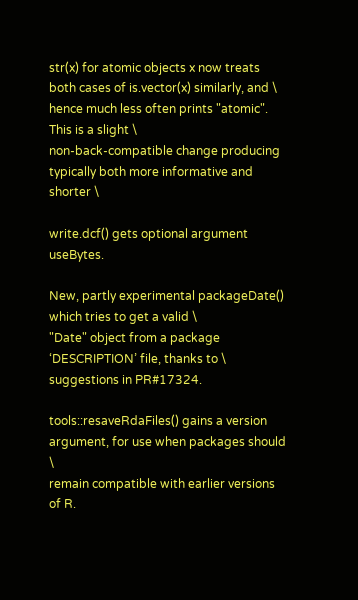str(x) for atomic objects x now treats both cases of is.vector(x) similarly, and \
hence much less often prints "atomic". This is a slight \
non-back-compatible change producing typically both more informative and shorter \

write.dcf() gets optional argument useBytes.

New, partly experimental packageDate() which tries to get a valid \
"Date" object from a package ‘DESCRIPTION’ file, thanks to \
suggestions in PR#17324.

tools::resaveRdaFiles() gains a version argument, for use when packages should \
remain compatible with earlier versions of R.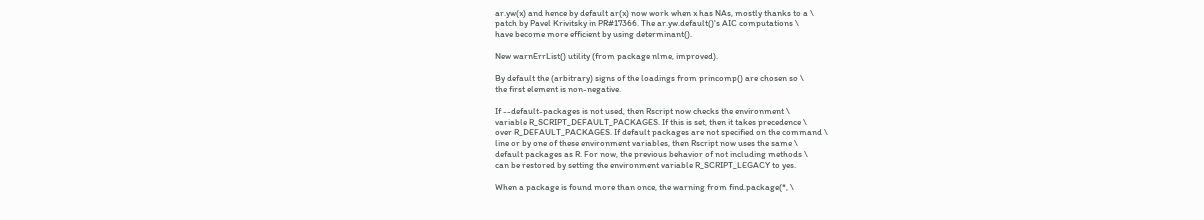ar.yw(x) and hence by default ar(x) now work when x has NAs, mostly thanks to a \
patch by Pavel Krivitsky in PR#17366. The ar.yw.default()'s AIC computations \
have become more efficient by using determinant().

New warnErrList() utility (from package nlme, improved).

By default the (arbitrary) signs of the loadings from princomp() are chosen so \
the first element is non-negative.

If --default-packages is not used, then Rscript now checks the environment \
variable R_SCRIPT_DEFAULT_PACKAGES. If this is set, then it takes precedence \
over R_DEFAULT_PACKAGES. If default packages are not specified on the command \
line or by one of these environment variables, then Rscript now uses the same \
default packages as R. For now, the previous behavior of not including methods \
can be restored by setting the environment variable R_SCRIPT_LEGACY to yes.

When a package is found more than once, the warning from find.package(*, \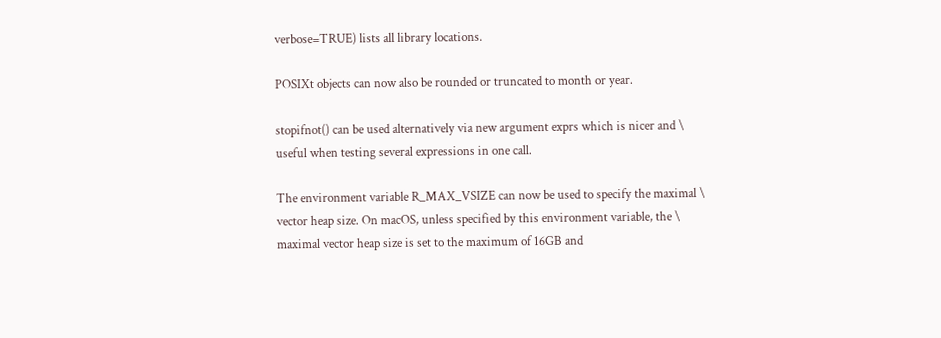verbose=TRUE) lists all library locations.

POSIXt objects can now also be rounded or truncated to month or year.

stopifnot() can be used alternatively via new argument exprs which is nicer and \
useful when testing several expressions in one call.

The environment variable R_MAX_VSIZE can now be used to specify the maximal \
vector heap size. On macOS, unless specified by this environment variable, the \
maximal vector heap size is set to the maximum of 16GB and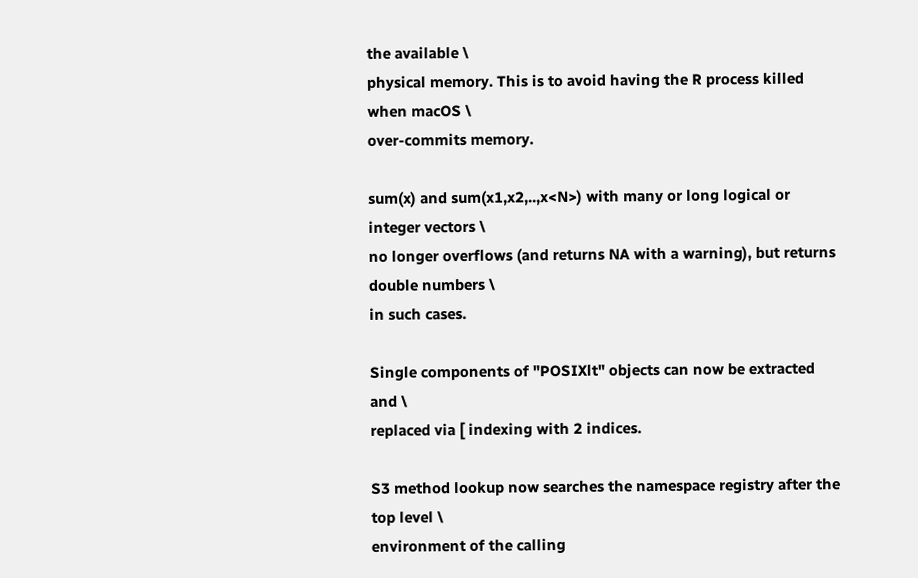the available \
physical memory. This is to avoid having the R process killed when macOS \
over-commits memory.

sum(x) and sum(x1,x2,..,x<N>) with many or long logical or integer vectors \
no longer overflows (and returns NA with a warning), but returns double numbers \
in such cases.

Single components of "POSIXlt" objects can now be extracted and \
replaced via [ indexing with 2 indices.

S3 method lookup now searches the namespace registry after the top level \
environment of the calling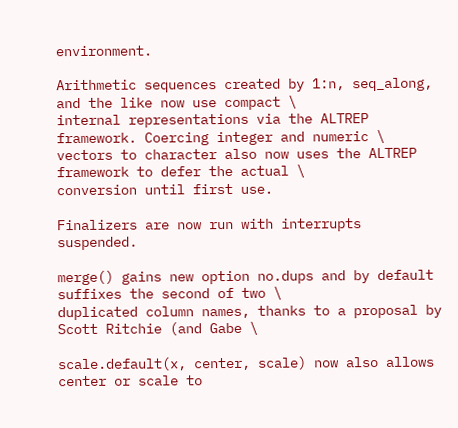environment.

Arithmetic sequences created by 1:n, seq_along, and the like now use compact \
internal representations via the ALTREP framework. Coercing integer and numeric \
vectors to character also now uses the ALTREP framework to defer the actual \
conversion until first use.

Finalizers are now run with interrupts suspended.

merge() gains new option no.dups and by default suffixes the second of two \
duplicated column names, thanks to a proposal by Scott Ritchie (and Gabe \

scale.default(x, center, scale) now also allows center or scale to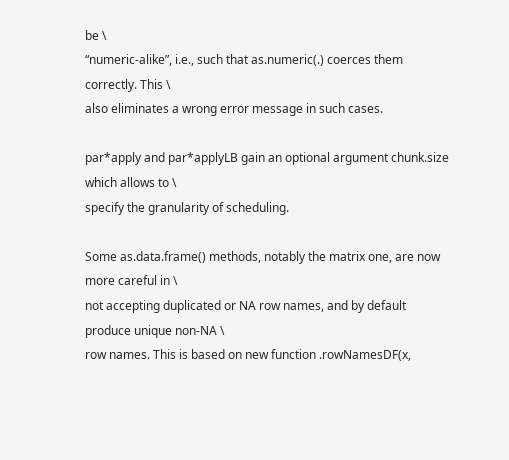be \
“numeric-alike”, i.e., such that as.numeric(.) coerces them correctly. This \
also eliminates a wrong error message in such cases.

par*apply and par*applyLB gain an optional argument chunk.size which allows to \
specify the granularity of scheduling.

Some as.data.frame() methods, notably the matrix one, are now more careful in \
not accepting duplicated or NA row names, and by default produce unique non-NA \
row names. This is based on new function .rowNamesDF(x,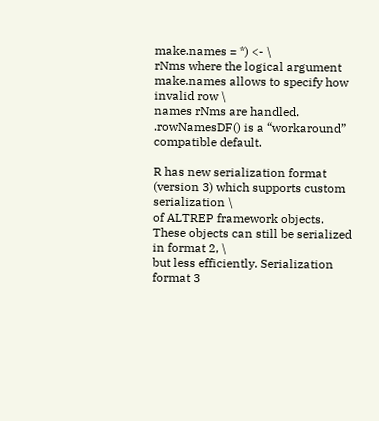make.names = *) <- \
rNms where the logical argument make.names allows to specify how invalid row \
names rNms are handled. .rowNamesDF() is a “workaround” compatible default.

R has new serialization format (version 3) which supports custom serialization \
of ALTREP framework objects. These objects can still be serialized in format 2, \
but less efficiently. Serialization format 3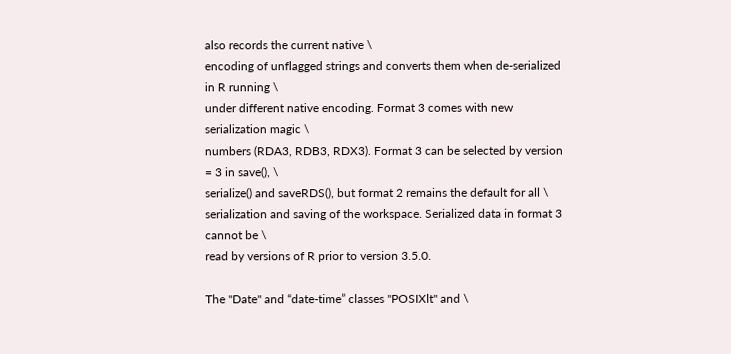also records the current native \
encoding of unflagged strings and converts them when de-serialized in R running \
under different native encoding. Format 3 comes with new serialization magic \
numbers (RDA3, RDB3, RDX3). Format 3 can be selected by version = 3 in save(), \
serialize() and saveRDS(), but format 2 remains the default for all \
serialization and saving of the workspace. Serialized data in format 3 cannot be \
read by versions of R prior to version 3.5.0.

The "Date" and “date-time” classes "POSIXlt" and \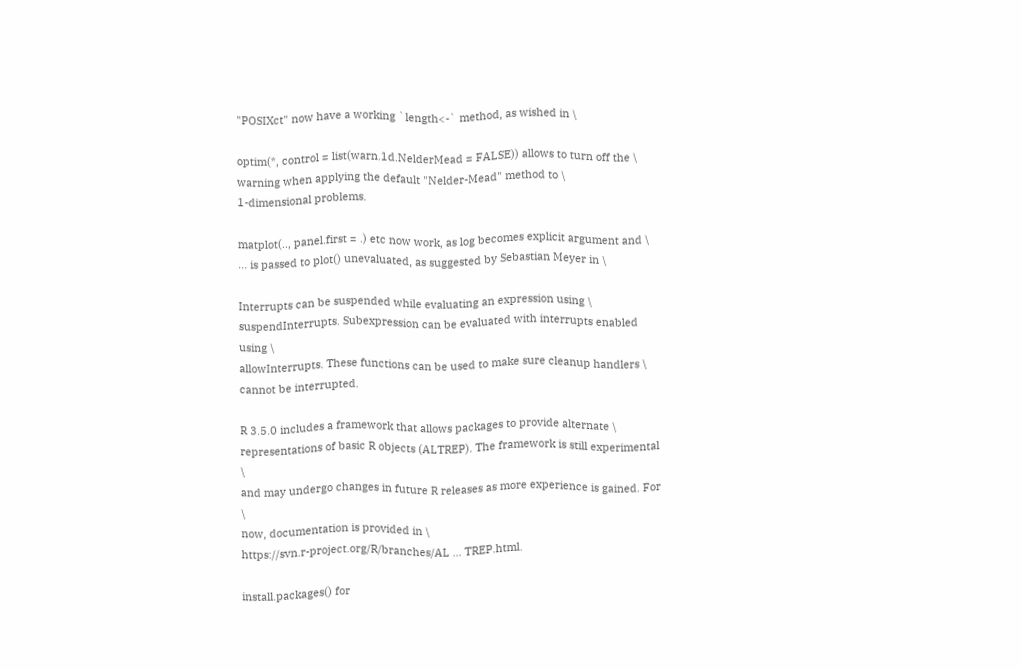"POSIXct" now have a working `length<-` method, as wished in \

optim(*, control = list(warn.1d.NelderMead = FALSE)) allows to turn off the \
warning when applying the default "Nelder-Mead" method to \
1-dimensional problems.

matplot(.., panel.first = .) etc now work, as log becomes explicit argument and \
... is passed to plot() unevaluated, as suggested by Sebastian Meyer in \

Interrupts can be suspended while evaluating an expression using \
suspendInterrupts. Subexpression can be evaluated with interrupts enabled using \
allowInterrupts. These functions can be used to make sure cleanup handlers \
cannot be interrupted.

R 3.5.0 includes a framework that allows packages to provide alternate \
representations of basic R objects (ALTREP). The framework is still experimental \
and may undergo changes in future R releases as more experience is gained. For \
now, documentation is provided in \
https://svn.r-project.org/R/branches/AL … TREP.html.

install.packages() for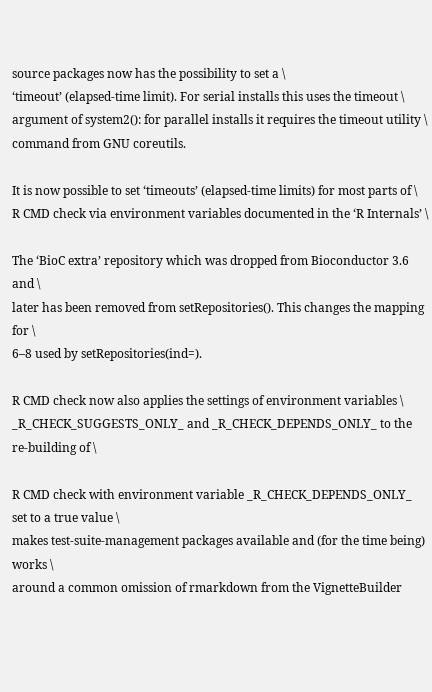source packages now has the possibility to set a \
‘timeout’ (elapsed-time limit). For serial installs this uses the timeout \
argument of system2(): for parallel installs it requires the timeout utility \
command from GNU coreutils.

It is now possible to set ‘timeouts’ (elapsed-time limits) for most parts of \
R CMD check via environment variables documented in the ‘R Internals’ \

The ‘BioC extra’ repository which was dropped from Bioconductor 3.6 and \
later has been removed from setRepositories(). This changes the mapping for \
6–8 used by setRepositories(ind=).

R CMD check now also applies the settings of environment variables \
_R_CHECK_SUGGESTS_ONLY_ and _R_CHECK_DEPENDS_ONLY_ to the re-building of \

R CMD check with environment variable _R_CHECK_DEPENDS_ONLY_ set to a true value \
makes test-suite-management packages available and (for the time being) works \
around a common omission of rmarkdown from the VignetteBuilder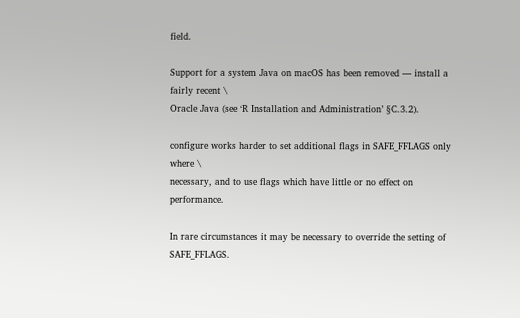field.

Support for a system Java on macOS has been removed — install a fairly recent \
Oracle Java (see ‘R Installation and Administration’ §C.3.2).

configure works harder to set additional flags in SAFE_FFLAGS only where \
necessary, and to use flags which have little or no effect on performance.

In rare circumstances it may be necessary to override the setting of SAFE_FFLAGS.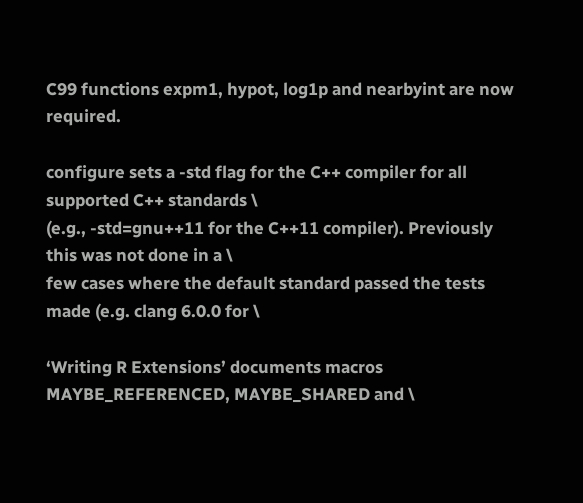C99 functions expm1, hypot, log1p and nearbyint are now required.

configure sets a -std flag for the C++ compiler for all supported C++ standards \
(e.g., -std=gnu++11 for the C++11 compiler). Previously this was not done in a \
few cases where the default standard passed the tests made (e.g. clang 6.0.0 for \

‘Writing R Extensions’ documents macros MAYBE_REFERENCED, MAYBE_SHARED and \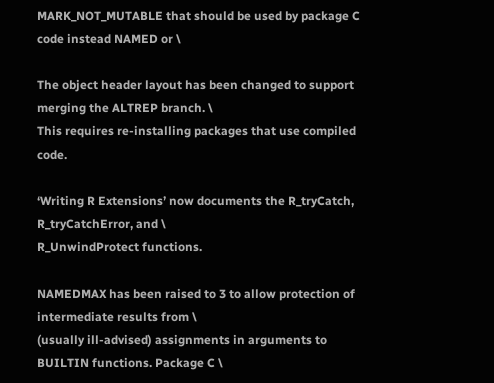MARK_NOT_MUTABLE that should be used by package C code instead NAMED or \

The object header layout has been changed to support merging the ALTREP branch. \
This requires re-installing packages that use compiled code.

‘Writing R Extensions’ now documents the R_tryCatch, R_tryCatchError, and \
R_UnwindProtect functions.

NAMEDMAX has been raised to 3 to allow protection of intermediate results from \
(usually ill-advised) assignments in arguments to BUILTIN functions. Package C \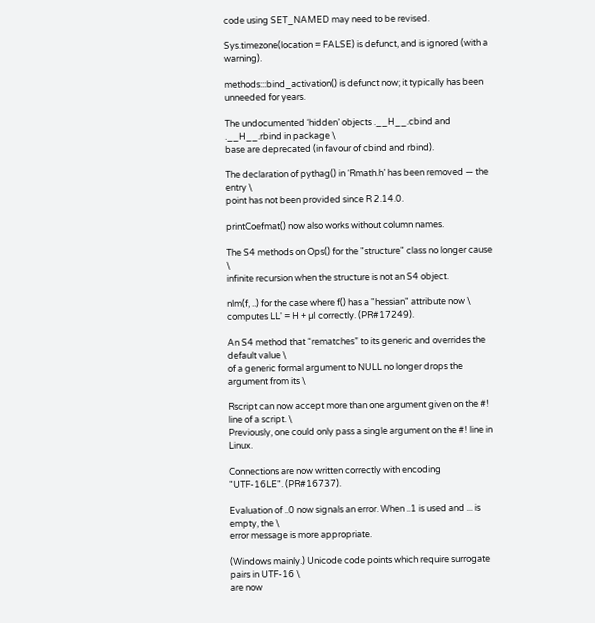code using SET_NAMED may need to be revised.

Sys.timezone(location = FALSE) is defunct, and is ignored (with a warning).

methods:::bind_activation() is defunct now; it typically has been unneeded for years.

The undocumented ‘hidden’ objects .__H__.cbind and .__H__.rbind in package \
base are deprecated (in favour of cbind and rbind).

The declaration of pythag() in ‘Rmath.h’ has been removed — the entry \
point has not been provided since R 2.14.0.

printCoefmat() now also works without column names.

The S4 methods on Ops() for the "structure" class no longer cause \
infinite recursion when the structure is not an S4 object.

nlm(f, ..) for the case where f() has a "hessian" attribute now \
computes LL' = H + µI correctly. (PR#17249).

An S4 method that “rematches” to its generic and overrides the default value \
of a generic formal argument to NULL no longer drops the argument from its \

Rscript can now accept more than one argument given on the #! line of a script. \
Previously, one could only pass a single argument on the #! line in Linux.

Connections are now written correctly with encoding "UTF-16LE". (PR#16737).

Evaluation of ..0 now signals an error. When ..1 is used and ... is empty, the \
error message is more appropriate.

(Windows mainly.) Unicode code points which require surrogate pairs in UTF-16 \
are now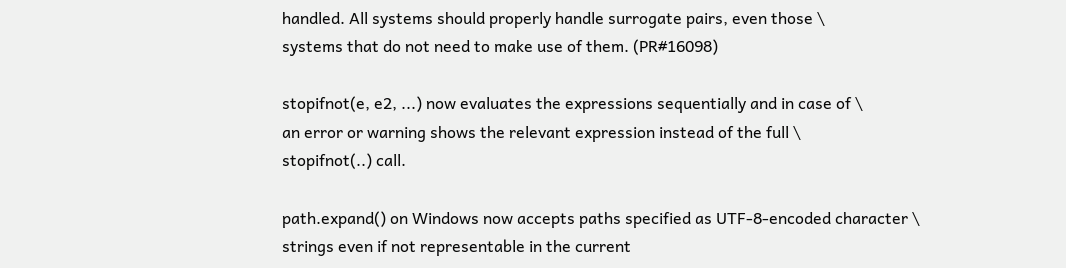handled. All systems should properly handle surrogate pairs, even those \
systems that do not need to make use of them. (PR#16098)

stopifnot(e, e2, ...) now evaluates the expressions sequentially and in case of \
an error or warning shows the relevant expression instead of the full \
stopifnot(..) call.

path.expand() on Windows now accepts paths specified as UTF-8-encoded character \
strings even if not representable in the current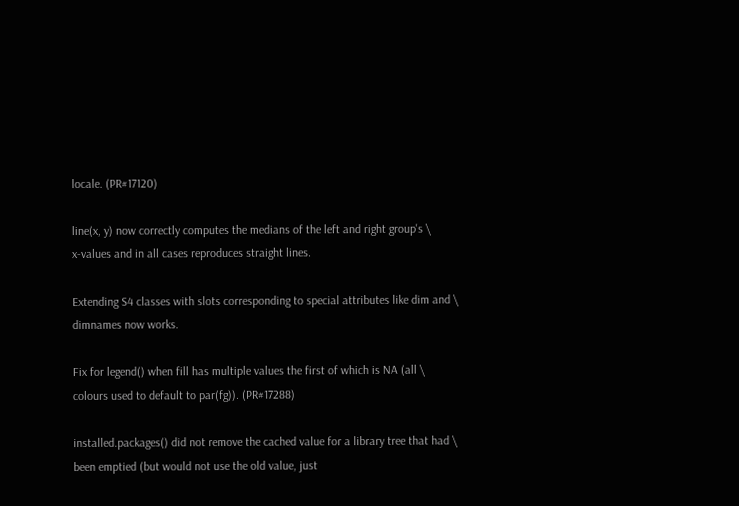locale. (PR#17120)

line(x, y) now correctly computes the medians of the left and right group's \
x-values and in all cases reproduces straight lines.

Extending S4 classes with slots corresponding to special attributes like dim and \
dimnames now works.

Fix for legend() when fill has multiple values the first of which is NA (all \
colours used to default to par(fg)). (PR#17288)

installed.packages() did not remove the cached value for a library tree that had \
been emptied (but would not use the old value, just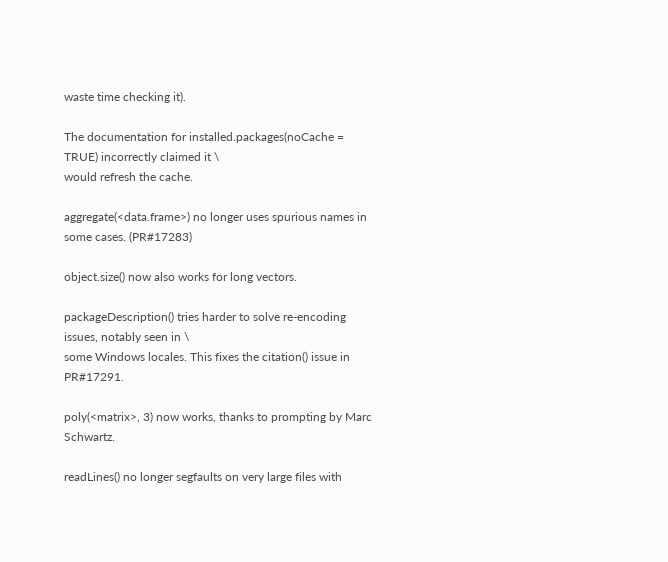waste time checking it).

The documentation for installed.packages(noCache = TRUE) incorrectly claimed it \
would refresh the cache.

aggregate(<data.frame>) no longer uses spurious names in some cases. (PR#17283)

object.size() now also works for long vectors.

packageDescription() tries harder to solve re-encoding issues, notably seen in \
some Windows locales. This fixes the citation() issue in PR#17291.

poly(<matrix>, 3) now works, thanks to prompting by Marc Schwartz.

readLines() no longer segfaults on very large files with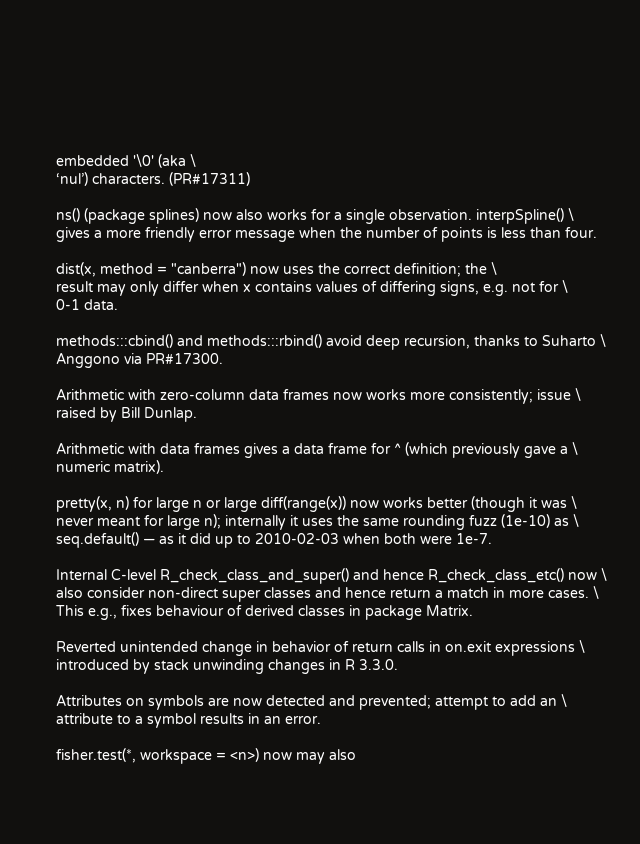embedded '\0' (aka \
‘nul’) characters. (PR#17311)

ns() (package splines) now also works for a single observation. interpSpline() \
gives a more friendly error message when the number of points is less than four.

dist(x, method = "canberra") now uses the correct definition; the \
result may only differ when x contains values of differing signs, e.g. not for \
0-1 data.

methods:::cbind() and methods:::rbind() avoid deep recursion, thanks to Suharto \
Anggono via PR#17300.

Arithmetic with zero-column data frames now works more consistently; issue \
raised by Bill Dunlap.

Arithmetic with data frames gives a data frame for ^ (which previously gave a \
numeric matrix).

pretty(x, n) for large n or large diff(range(x)) now works better (though it was \
never meant for large n); internally it uses the same rounding fuzz (1e-10) as \
seq.default() — as it did up to 2010-02-03 when both were 1e-7.

Internal C-level R_check_class_and_super() and hence R_check_class_etc() now \
also consider non-direct super classes and hence return a match in more cases. \
This e.g., fixes behaviour of derived classes in package Matrix.

Reverted unintended change in behavior of return calls in on.exit expressions \
introduced by stack unwinding changes in R 3.3.0.

Attributes on symbols are now detected and prevented; attempt to add an \
attribute to a symbol results in an error.

fisher.test(*, workspace = <n>) now may also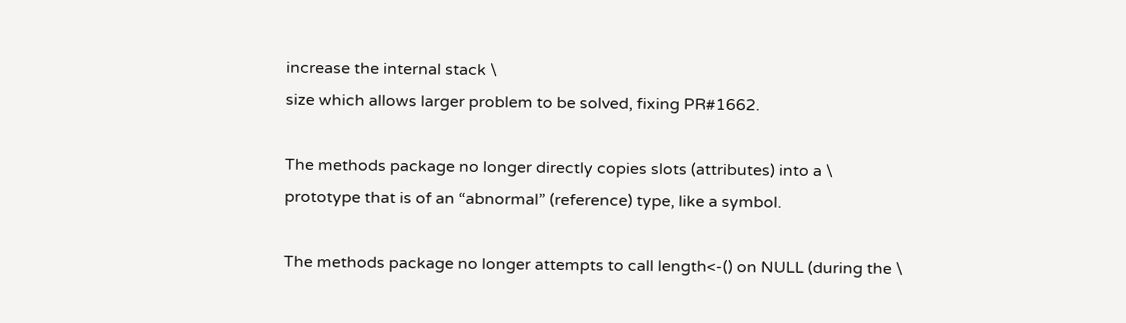increase the internal stack \
size which allows larger problem to be solved, fixing PR#1662.

The methods package no longer directly copies slots (attributes) into a \
prototype that is of an “abnormal” (reference) type, like a symbol.

The methods package no longer attempts to call length<-() on NULL (during the \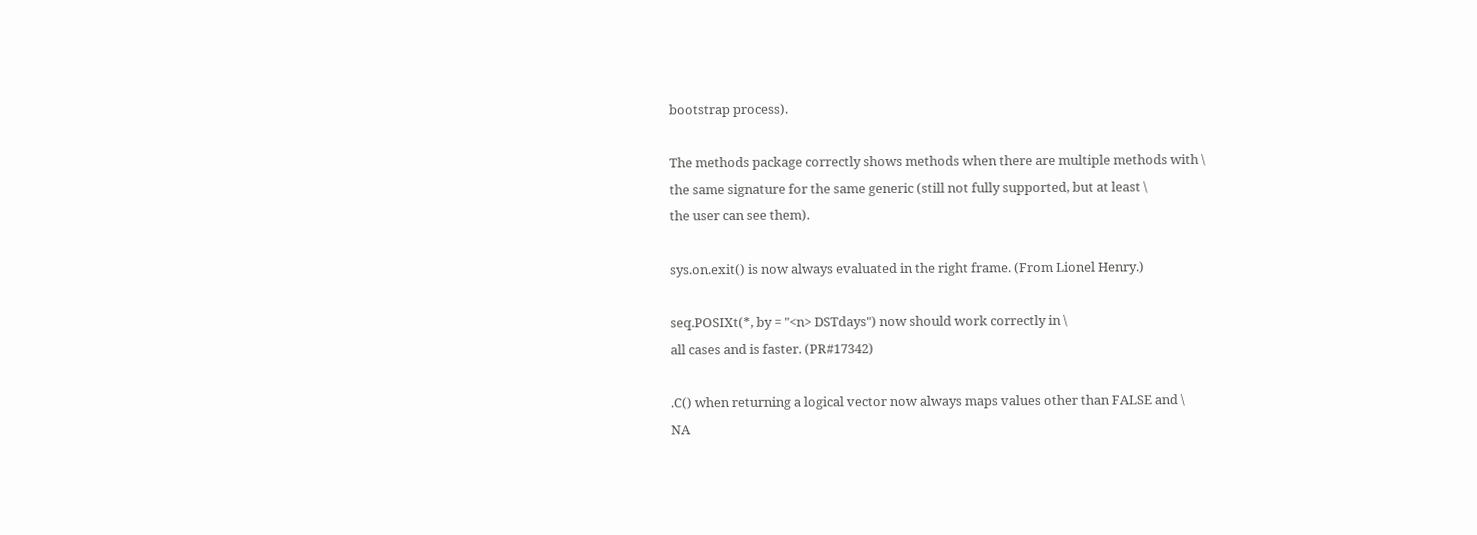bootstrap process).

The methods package correctly shows methods when there are multiple methods with \
the same signature for the same generic (still not fully supported, but at least \
the user can see them).

sys.on.exit() is now always evaluated in the right frame. (From Lionel Henry.)

seq.POSIXt(*, by = "<n> DSTdays") now should work correctly in \
all cases and is faster. (PR#17342)

.C() when returning a logical vector now always maps values other than FALSE and \
NA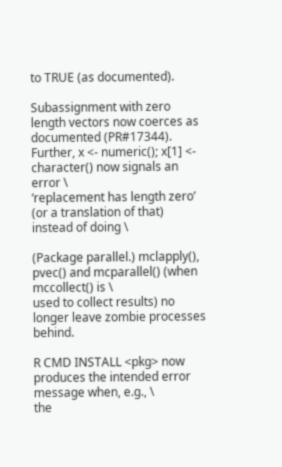to TRUE (as documented).

Subassignment with zero length vectors now coerces as documented (PR#17344).
Further, x <- numeric(); x[1] <- character() now signals an error \
‘replacement has length zero’ (or a translation of that) instead of doing \

(Package parallel.) mclapply(), pvec() and mcparallel() (when mccollect() is \
used to collect results) no longer leave zombie processes behind.

R CMD INSTALL <pkg> now produces the intended error message when, e.g., \
the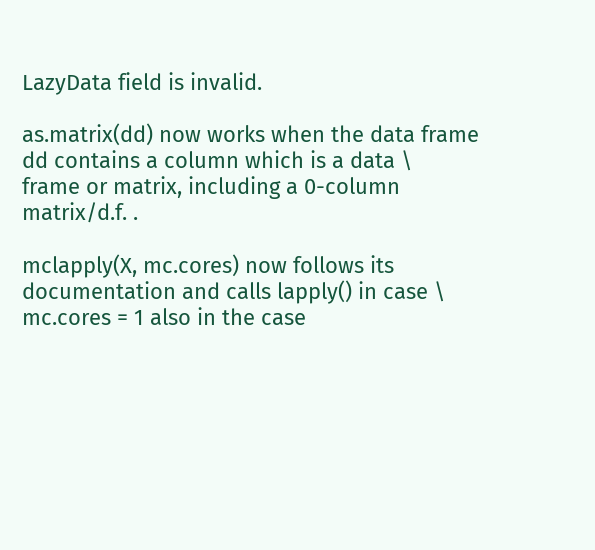LazyData field is invalid.

as.matrix(dd) now works when the data frame dd contains a column which is a data \
frame or matrix, including a 0-column matrix/d.f. .

mclapply(X, mc.cores) now follows its documentation and calls lapply() in case \
mc.cores = 1 also in the case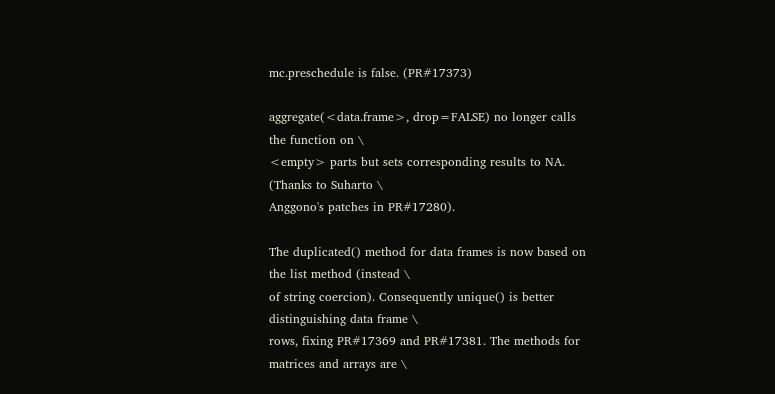mc.preschedule is false. (PR#17373)

aggregate(<data.frame>, drop=FALSE) no longer calls the function on \
<empty> parts but sets corresponding results to NA. (Thanks to Suharto \
Anggono's patches in PR#17280).

The duplicated() method for data frames is now based on the list method (instead \
of string coercion). Consequently unique() is better distinguishing data frame \
rows, fixing PR#17369 and PR#17381. The methods for matrices and arrays are \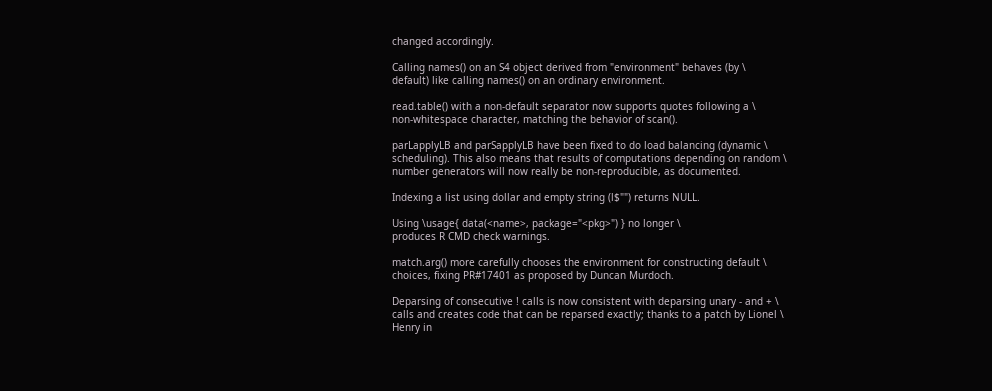changed accordingly.

Calling names() on an S4 object derived from "environment" behaves (by \
default) like calling names() on an ordinary environment.

read.table() with a non-default separator now supports quotes following a \
non-whitespace character, matching the behavior of scan().

parLapplyLB and parSapplyLB have been fixed to do load balancing (dynamic \
scheduling). This also means that results of computations depending on random \
number generators will now really be non-reproducible, as documented.

Indexing a list using dollar and empty string (l$"") returns NULL.

Using \usage{ data(<name>, package="<pkg>") } no longer \
produces R CMD check warnings.

match.arg() more carefully chooses the environment for constructing default \
choices, fixing PR#17401 as proposed by Duncan Murdoch.

Deparsing of consecutive ! calls is now consistent with deparsing unary - and + \
calls and creates code that can be reparsed exactly; thanks to a patch by Lionel \
Henry in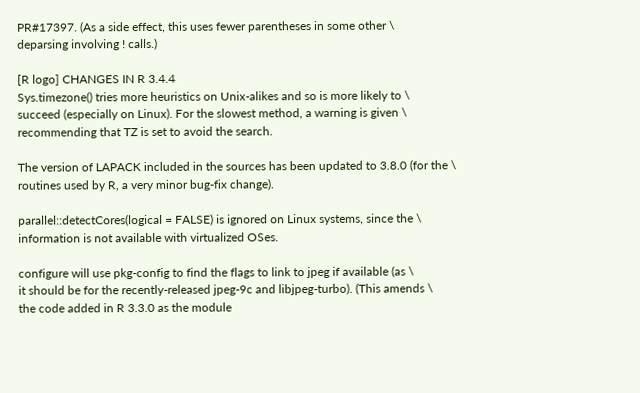PR#17397. (As a side effect, this uses fewer parentheses in some other \
deparsing involving ! calls.)

[R logo] CHANGES IN R 3.4.4
Sys.timezone() tries more heuristics on Unix-alikes and so is more likely to \
succeed (especially on Linux). For the slowest method, a warning is given \
recommending that TZ is set to avoid the search.

The version of LAPACK included in the sources has been updated to 3.8.0 (for the \
routines used by R, a very minor bug-fix change).

parallel::detectCores(logical = FALSE) is ignored on Linux systems, since the \
information is not available with virtualized OSes.

configure will use pkg-config to find the flags to link to jpeg if available (as \
it should be for the recently-released jpeg-9c and libjpeg-turbo). (This amends \
the code added in R 3.3.0 as the module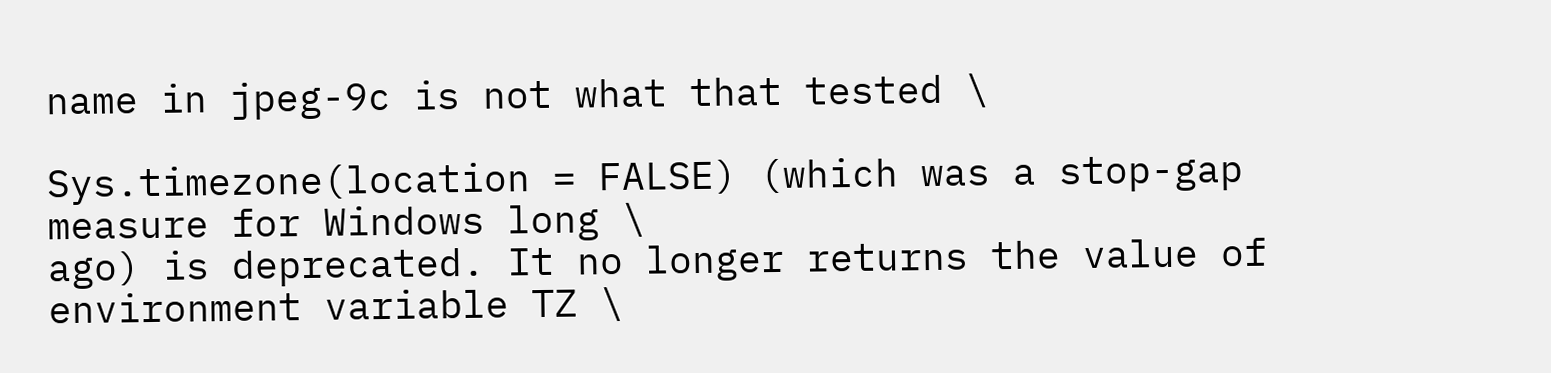name in jpeg-9c is not what that tested \

Sys.timezone(location = FALSE) (which was a stop-gap measure for Windows long \
ago) is deprecated. It no longer returns the value of environment variable TZ \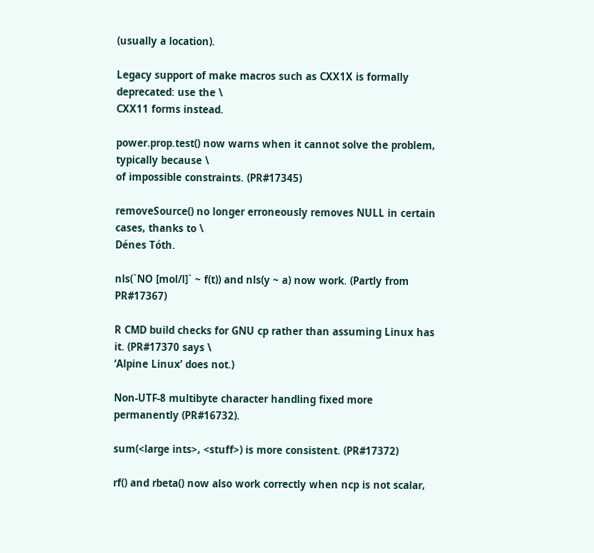(usually a location).

Legacy support of make macros such as CXX1X is formally deprecated: use the \
CXX11 forms instead.

power.prop.test() now warns when it cannot solve the problem, typically because \
of impossible constraints. (PR#17345)

removeSource() no longer erroneously removes NULL in certain cases, thanks to \
Dénes Tóth.

nls(`NO [mol/l]` ~ f(t)) and nls(y ~ a) now work. (Partly from PR#17367)

R CMD build checks for GNU cp rather than assuming Linux has it. (PR#17370 says \
‘Alpine Linux’ does not.)

Non-UTF-8 multibyte character handling fixed more permanently (PR#16732).

sum(<large ints>, <stuff>) is more consistent. (PR#17372)

rf() and rbeta() now also work correctly when ncp is not scalar,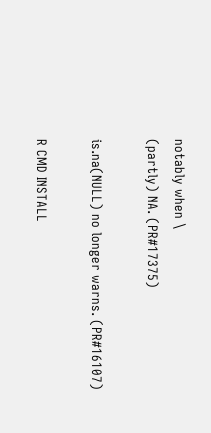notably when \
(partly) NA. (PR#17375)

is.na(NULL) no longer warns. (PR#16107)

R CMD INSTALL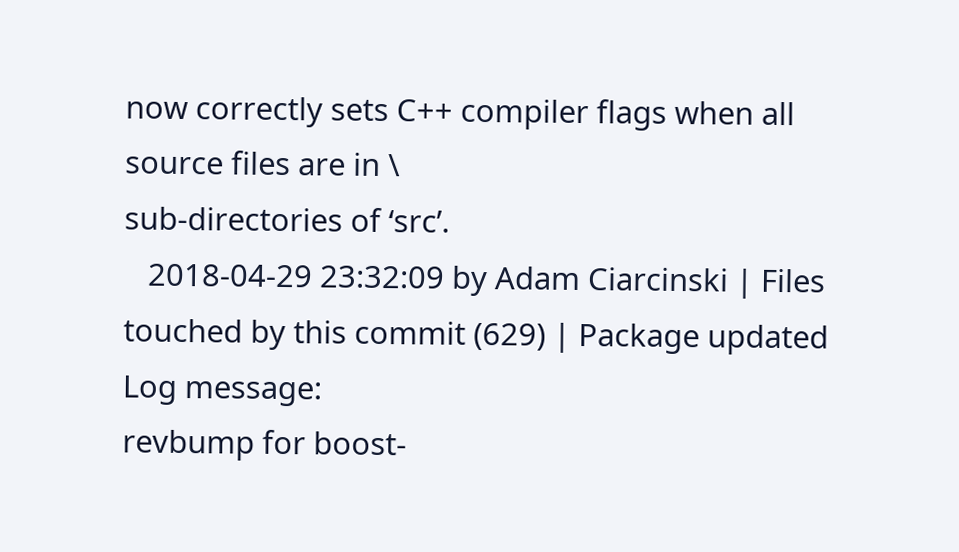now correctly sets C++ compiler flags when all source files are in \
sub-directories of ‘src’.
   2018-04-29 23:32:09 by Adam Ciarcinski | Files touched by this commit (629) | Package updated
Log message:
revbump for boost-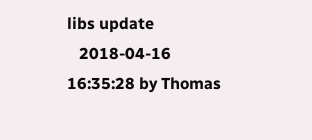libs update
   2018-04-16 16:35:28 by Thomas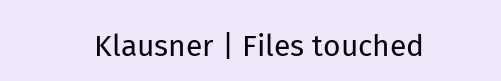Klausner | Files touched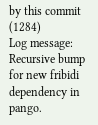by this commit (1284)
Log message:
Recursive bump for new fribidi dependency in pango.